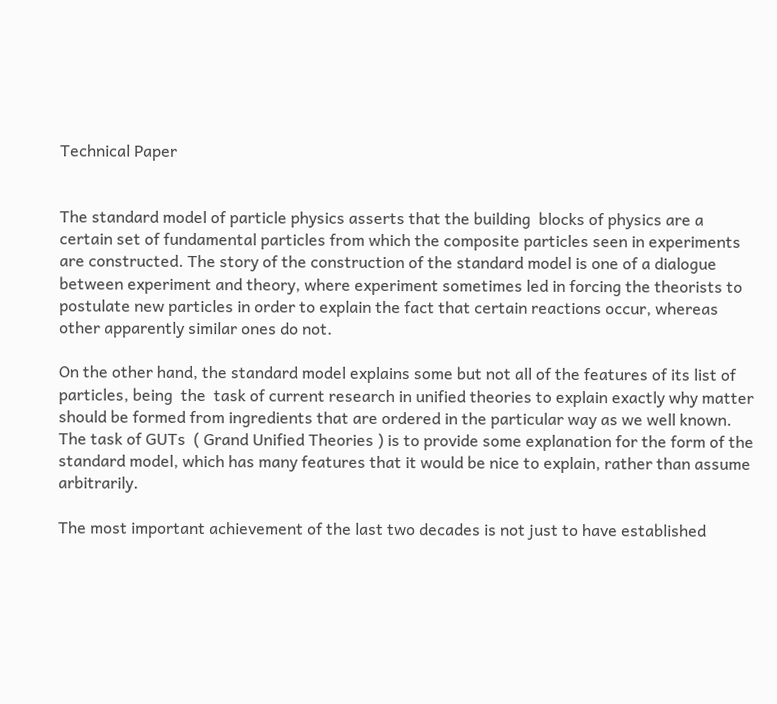Technical Paper


The standard model of particle physics asserts that the building  blocks of physics are a certain set of fundamental particles from which the composite particles seen in experiments are constructed. The story of the construction of the standard model is one of a dialogue between experiment and theory, where experiment sometimes led in forcing the theorists to postulate new particles in order to explain the fact that certain reactions occur, whereas other apparently similar ones do not.

On the other hand, the standard model explains some but not all of the features of its list of particles, being  the  task of current research in unified theories to explain exactly why matter should be formed from ingredients that are ordered in the particular way as we well known. The task of GUTs  ( Grand Unified Theories ) is to provide some explanation for the form of the standard model, which has many features that it would be nice to explain, rather than assume arbitrarily.

The most important achievement of the last two decades is not just to have established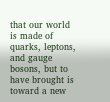that our world is made of quarks, leptons, and gauge bosons, but to have brought is toward a new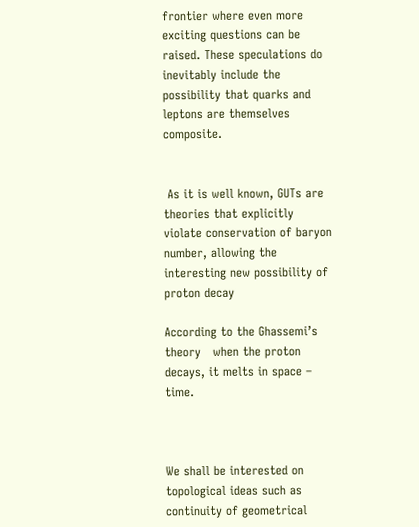frontier where even more exciting questions can be raised. These speculations do inevitably include the possibility that quarks and leptons are themselves composite.


 As it is well known, GUTs are theories that explicitly violate conservation of baryon number, allowing the interesting new possibility of  proton decay

According to the Ghassemi’s theory   when the proton decays, it melts in space – time.



We shall be interested on topological ideas such as continuity of geometrical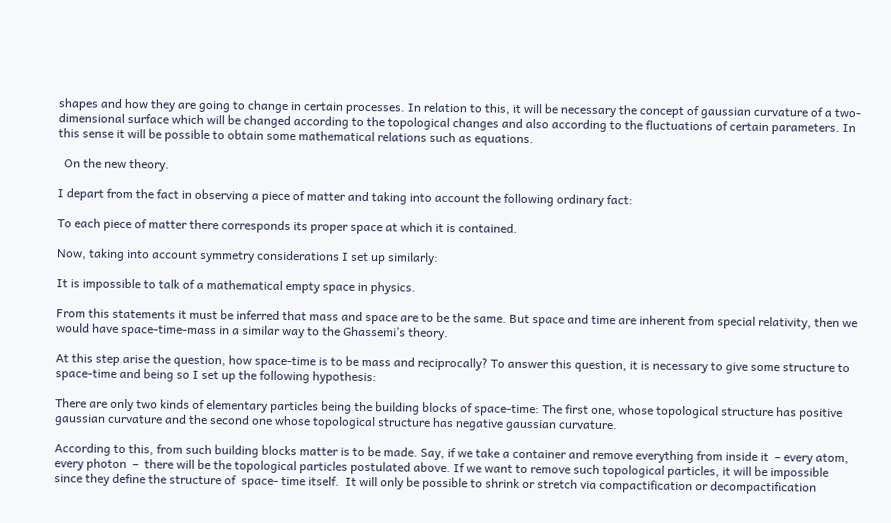shapes and how they are going to change in certain processes. In relation to this, it will be necessary the concept of gaussian curvature of a two-dimensional surface which will be changed according to the topological changes and also according to the fluctuations of certain parameters. In this sense it will be possible to obtain some mathematical relations such as equations.

  On the new theory.

I depart from the fact in observing a piece of matter and taking into account the following ordinary fact:

To each piece of matter there corresponds its proper space at which it is contained.

Now, taking into account symmetry considerations I set up similarly:

It is impossible to talk of a mathematical empty space in physics.

From this statements it must be inferred that mass and space are to be the same. But space and time are inherent from special relativity, then we would have space-time-mass in a similar way to the Ghassemi’s theory.

At this step arise the question, how space-time is to be mass and reciprocally? To answer this question, it is necessary to give some structure to space-time and being so I set up the following hypothesis:

There are only two kinds of elementary particles being the building blocks of space-time: The first one, whose topological structure has positive gaussian curvature and the second one whose topological structure has negative gaussian curvature.

According to this, from such building blocks matter is to be made. Say, if we take a container and remove everything from inside it  – every atom, every photon  –  there will be the topological particles postulated above. If we want to remove such topological particles, it will be impossible since they define the structure of  space- time itself.  It will only be possible to shrink or stretch via compactification or decompactification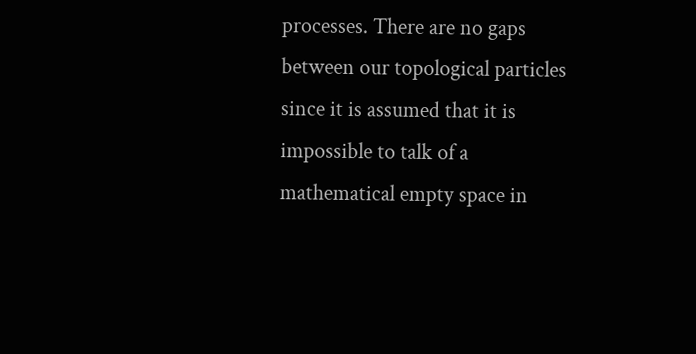processes. There are no gaps between our topological particles since it is assumed that it is impossible to talk of a mathematical empty space in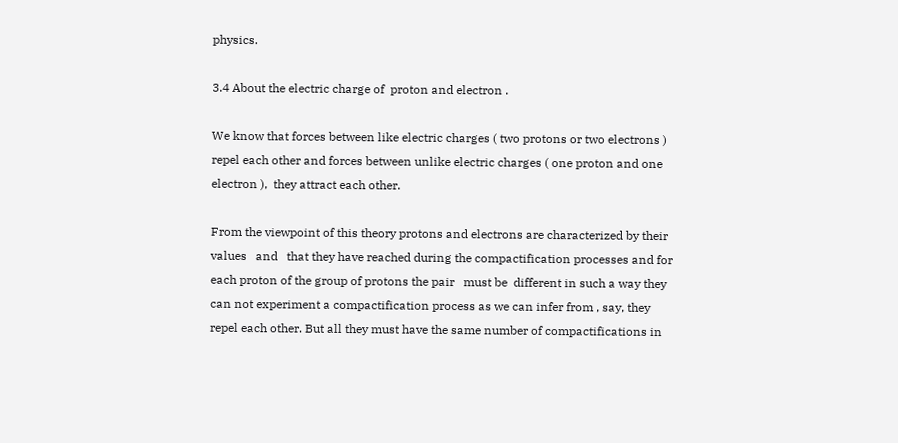physics.

3.4 About the electric charge of  proton and electron .

We know that forces between like electric charges ( two protons or two electrons ) repel each other and forces between unlike electric charges ( one proton and one electron ),  they attract each other.

From the viewpoint of this theory protons and electrons are characterized by their values   and   that they have reached during the compactification processes and for each proton of the group of protons the pair   must be  different in such a way they can not experiment a compactification process as we can infer from , say, they repel each other. But all they must have the same number of compactifications in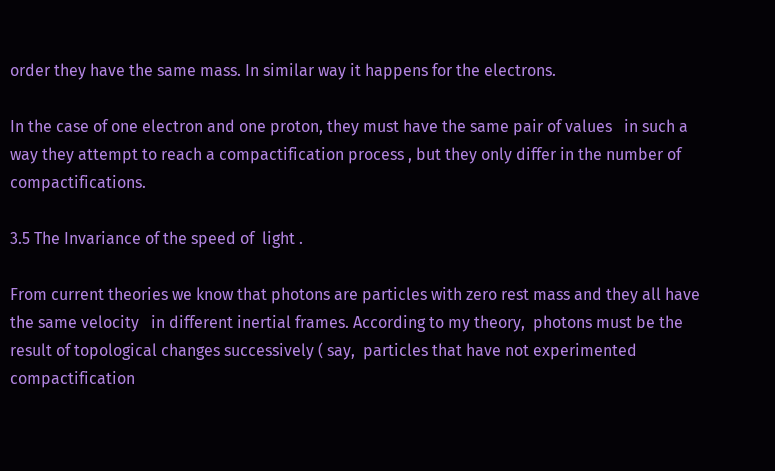order they have the same mass. In similar way it happens for the electrons.

In the case of one electron and one proton, they must have the same pair of values   in such a way they attempt to reach a compactification process , but they only differ in the number of compactifications.

3.5 The Invariance of the speed of  light .

From current theories we know that photons are particles with zero rest mass and they all have the same velocity   in different inertial frames. According to my theory,  photons must be the result of topological changes successively ( say,  particles that have not experimented compactification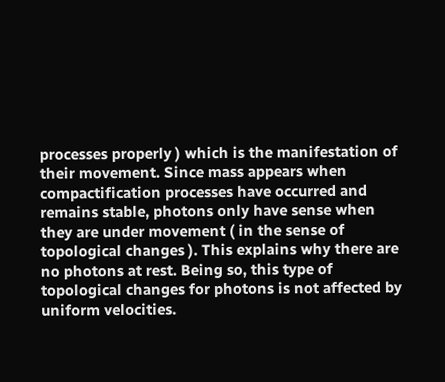processes properly ) which is the manifestation of their movement. Since mass appears when compactification processes have occurred and remains stable, photons only have sense when they are under movement ( in the sense of topological changes ). This explains why there are no photons at rest. Being so, this type of topological changes for photons is not affected by uniform velocities.